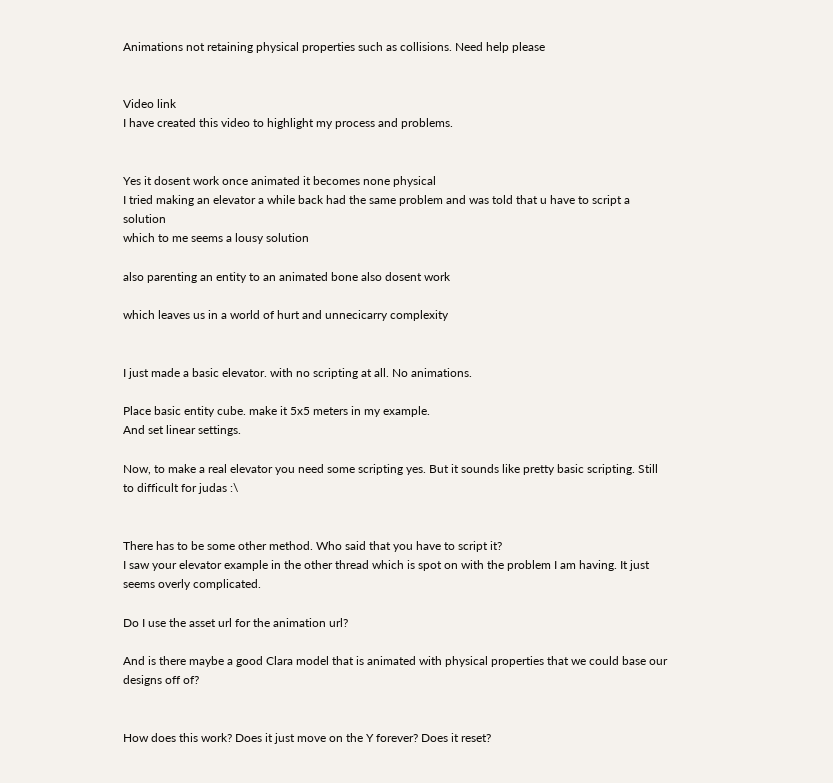Animations not retaining physical properties such as collisions. Need help please


Video link
I have created this video to highlight my process and problems.


Yes it dosent work once animated it becomes none physical
I tried making an elevator a while back had the same problem and was told that u have to script a solution
which to me seems a lousy solution

also parenting an entity to an animated bone also dosent work

which leaves us in a world of hurt and unnecicarry complexity


I just made a basic elevator. with no scripting at all. No animations.

Place basic entity cube. make it 5x5 meters in my example.
And set linear settings.

Now, to make a real elevator you need some scripting yes. But it sounds like pretty basic scripting. Still to difficult for judas :\


There has to be some other method. Who said that you have to script it?
I saw your elevator example in the other thread which is spot on with the problem I am having. It just seems overly complicated.

Do I use the asset url for the animation url?

And is there maybe a good Clara model that is animated with physical properties that we could base our designs off of?


How does this work? Does it just move on the Y forever? Does it reset?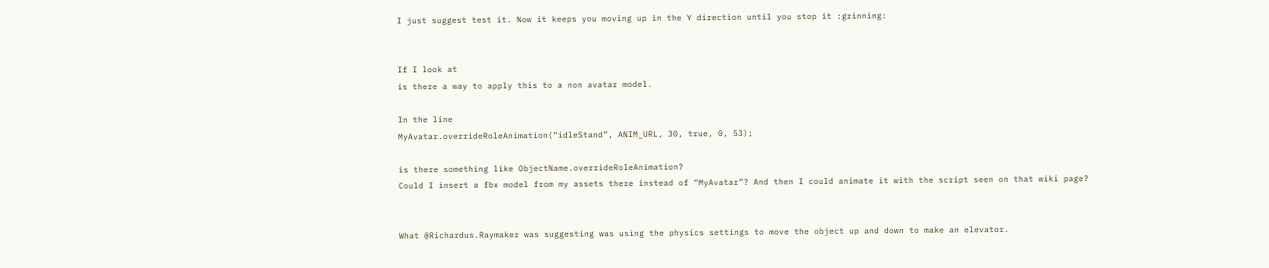I just suggest test it. Now it keeps you moving up in the Y direction until you stop it :grinning:


If I look at
is there a way to apply this to a non avatar model.

In the line
MyAvatar.overrideRoleAnimation(“idleStand”, ANIM_URL, 30, true, 0, 53);

is there something like ObjectName.overrideRoleAnimation?
Could I insert a fbx model from my assets there instead of “MyAvatar”? And then I could animate it with the script seen on that wiki page?


What @Richardus.Raymaker was suggesting was using the physics settings to move the object up and down to make an elevator.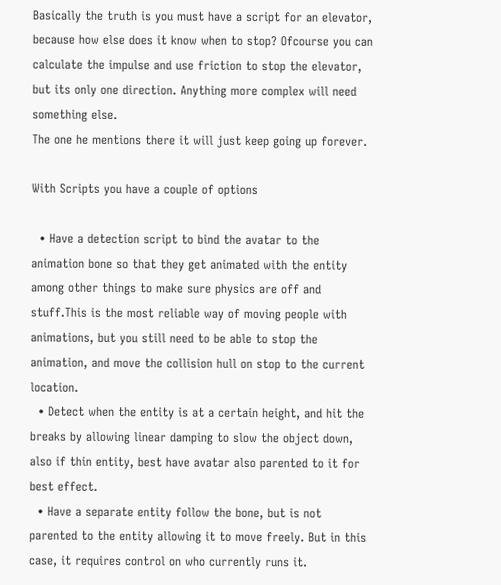Basically the truth is you must have a script for an elevator, because how else does it know when to stop? Ofcourse you can calculate the impulse and use friction to stop the elevator, but its only one direction. Anything more complex will need something else.
The one he mentions there it will just keep going up forever.

With Scripts you have a couple of options

  • Have a detection script to bind the avatar to the animation bone so that they get animated with the entity among other things to make sure physics are off and stuff.This is the most reliable way of moving people with animations, but you still need to be able to stop the animation, and move the collision hull on stop to the current location.
  • Detect when the entity is at a certain height, and hit the breaks by allowing linear damping to slow the object down, also if thin entity, best have avatar also parented to it for best effect.
  • Have a separate entity follow the bone, but is not parented to the entity allowing it to move freely. But in this case, it requires control on who currently runs it.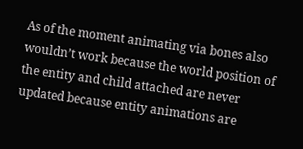As of the moment animating via bones also wouldn’t work because the world position of the entity and child attached are never updated because entity animations are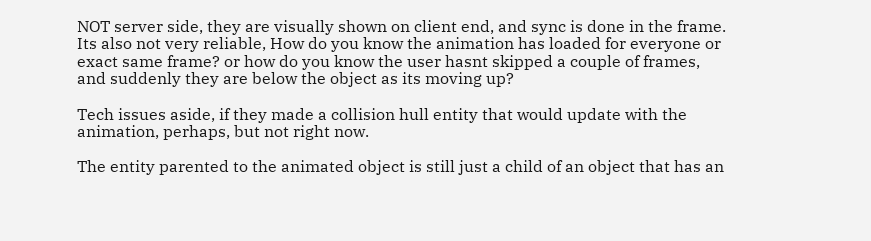NOT server side, they are visually shown on client end, and sync is done in the frame. Its also not very reliable, How do you know the animation has loaded for everyone or exact same frame? or how do you know the user hasnt skipped a couple of frames, and suddenly they are below the object as its moving up?

Tech issues aside, if they made a collision hull entity that would update with the animation, perhaps, but not right now.

The entity parented to the animated object is still just a child of an object that has an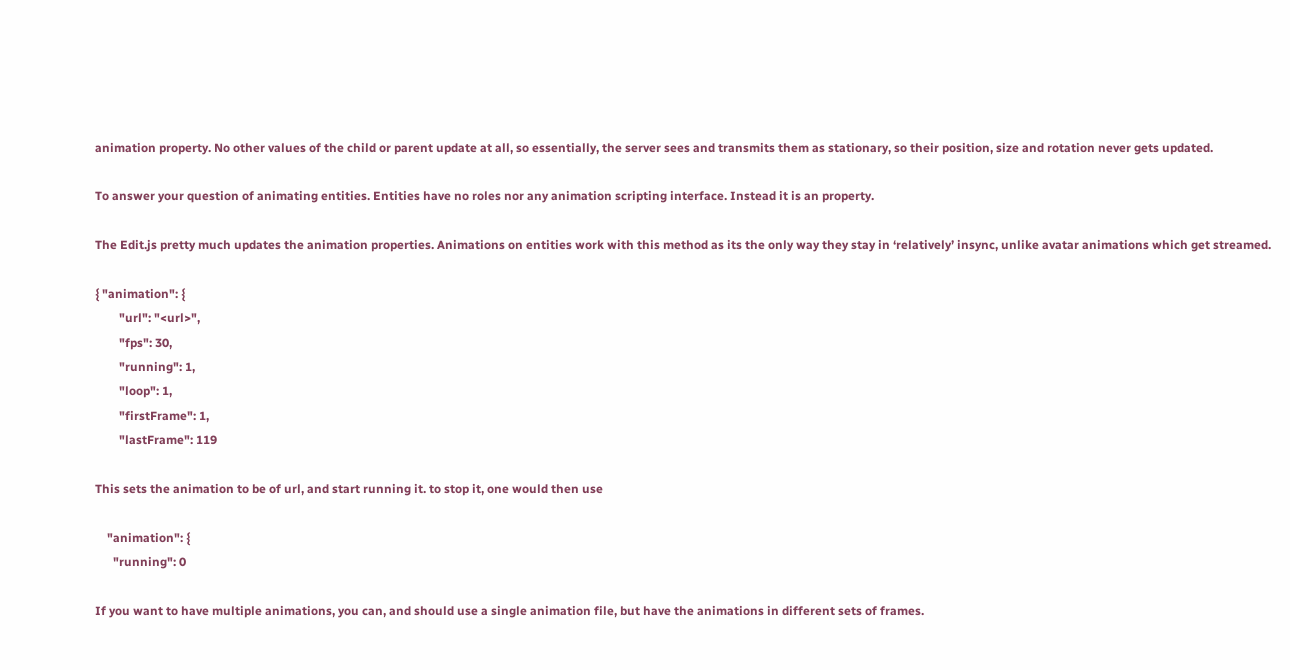animation property. No other values of the child or parent update at all, so essentially, the server sees and transmits them as stationary, so their position, size and rotation never gets updated.

To answer your question of animating entities. Entities have no roles nor any animation scripting interface. Instead it is an property.

The Edit.js pretty much updates the animation properties. Animations on entities work with this method as its the only way they stay in ‘relatively’ insync, unlike avatar animations which get streamed.

{ "animation": {
        "url": "<url>",
        "fps": 30,
        "running": 1,
        "loop": 1,
        "firstFrame": 1,
        "lastFrame": 119

This sets the animation to be of url, and start running it. to stop it, one would then use

    "animation": {
      "running": 0

If you want to have multiple animations, you can, and should use a single animation file, but have the animations in different sets of frames.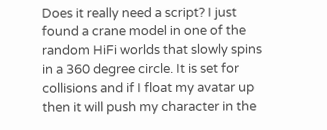Does it really need a script? I just found a crane model in one of the random HiFi worlds that slowly spins in a 360 degree circle. It is set for collisions and if I float my avatar up then it will push my character in the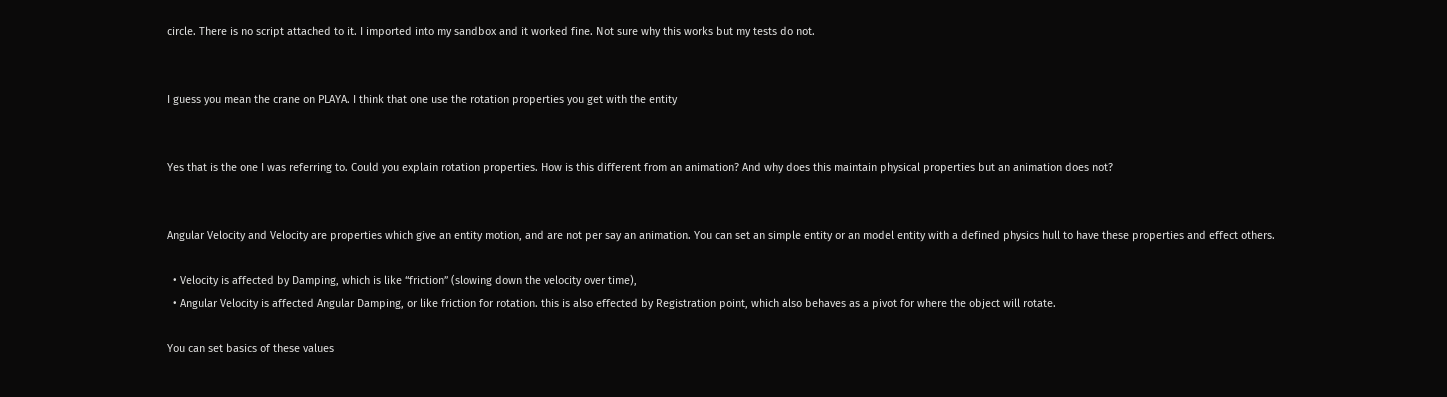circle. There is no script attached to it. I imported into my sandbox and it worked fine. Not sure why this works but my tests do not.


I guess you mean the crane on PLAYA. I think that one use the rotation properties you get with the entity


Yes that is the one I was referring to. Could you explain rotation properties. How is this different from an animation? And why does this maintain physical properties but an animation does not?


Angular Velocity and Velocity are properties which give an entity motion, and are not per say an animation. You can set an simple entity or an model entity with a defined physics hull to have these properties and effect others.

  • Velocity is affected by Damping, which is like “friction” (slowing down the velocity over time),
  • Angular Velocity is affected Angular Damping, or like friction for rotation. this is also effected by Registration point, which also behaves as a pivot for where the object will rotate.

You can set basics of these values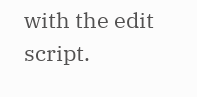with the edit script.